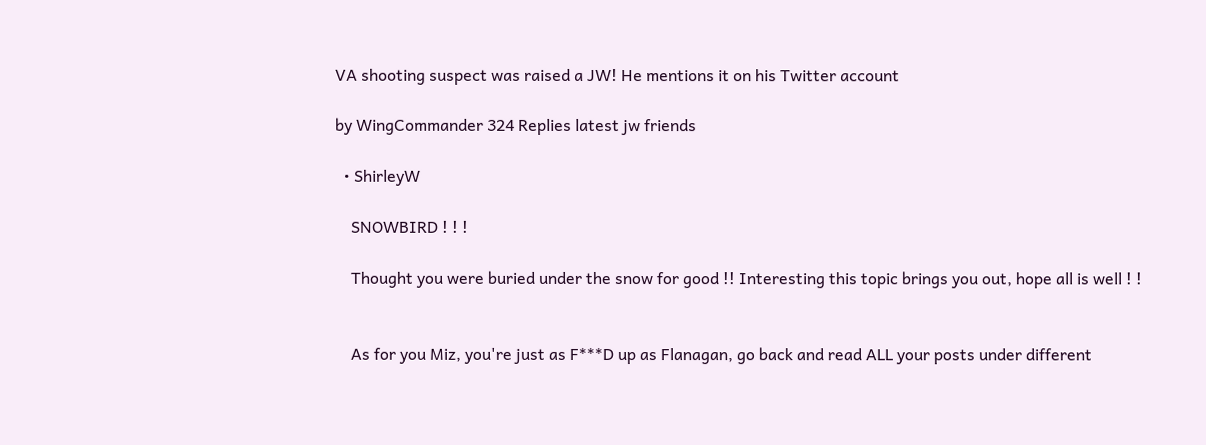VA shooting suspect was raised a JW! He mentions it on his Twitter account

by WingCommander 324 Replies latest jw friends

  • ShirleyW

    SNOWBIRD ! ! !

    Thought you were buried under the snow for good !! Interesting this topic brings you out, hope all is well ! !


    As for you Miz, you're just as F***D up as Flanagan, go back and read ALL your posts under different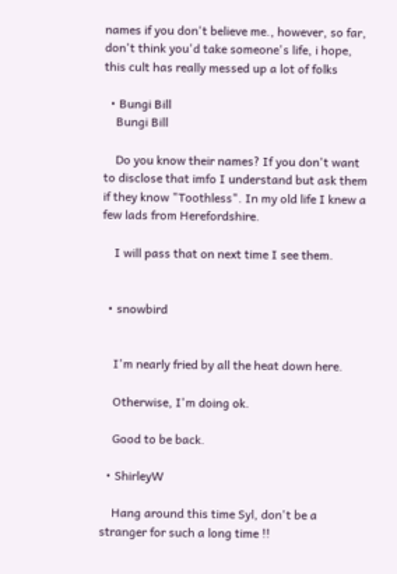names if you don't believe me., however, so far, don't think you'd take someone's life, i hope, this cult has really messed up a lot of folks

  • Bungi Bill
    Bungi Bill

    Do you know their names? If you don't want to disclose that imfo I understand but ask them if they know "Toothless". In my old life I knew a few lads from Herefordshire.

    I will pass that on next time I see them.


  • snowbird


    I'm nearly fried by all the heat down here.

    Otherwise, I'm doing ok.

    Good to be back.

  • ShirleyW

    Hang around this time Syl, don't be a stranger for such a long time !!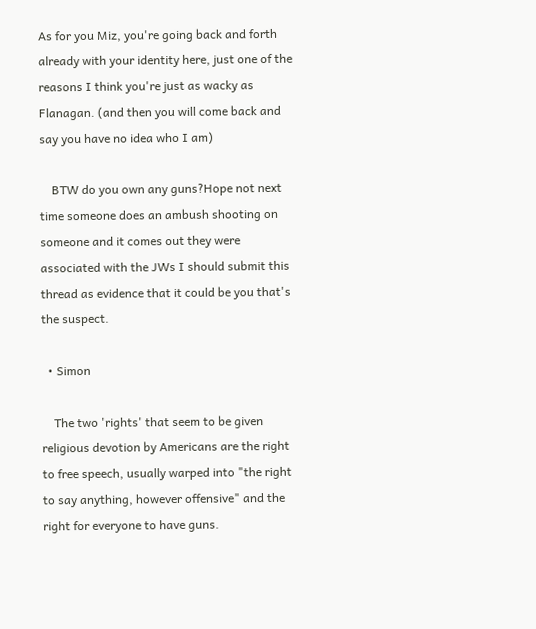As for you Miz, you're going back and forth already with your identity here, just one of the reasons I think you're just as wacky as Flanagan. (and then you will come back and say you have no idea who I am)

    BTW do you own any guns?Hope not next time someone does an ambush shooting on someone and it comes out they were associated with the JWs I should submit this thread as evidence that it could be you that's the suspect.

  • Simon

    The two 'rights' that seem to be given religious devotion by Americans are the right to free speech, usually warped into "the right to say anything, however offensive" and the right for everyone to have guns.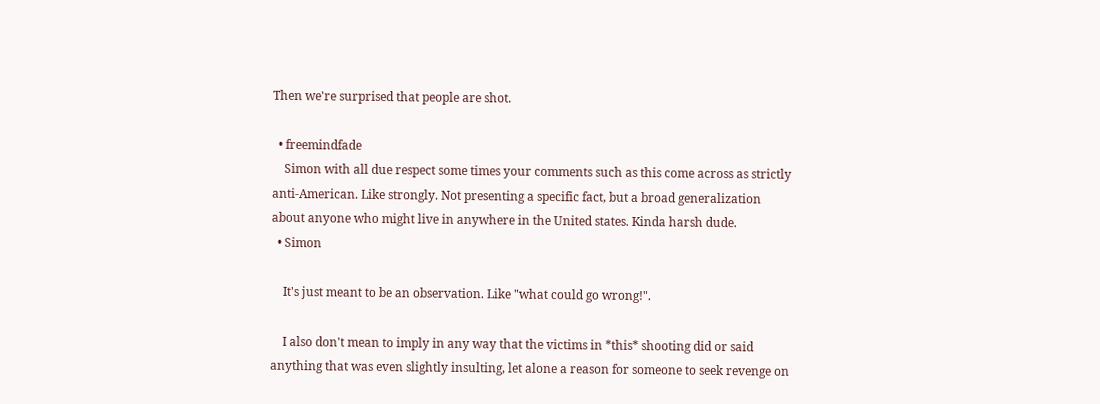Then we're surprised that people are shot.

  • freemindfade
    Simon with all due respect some times your comments such as this come across as strictly anti-American. Like strongly. Not presenting a specific fact, but a broad generalization about anyone who might live in anywhere in the United states. Kinda harsh dude.
  • Simon

    It's just meant to be an observation. Like "what could go wrong!".

    I also don't mean to imply in any way that the victims in *this* shooting did or said anything that was even slightly insulting, let alone a reason for someone to seek revenge on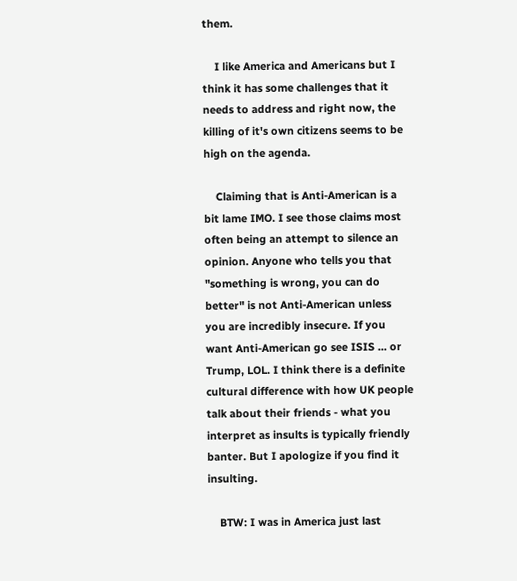them.

    I like America and Americans but I think it has some challenges that it needs to address and right now, the killing of it's own citizens seems to be high on the agenda.

    Claiming that is Anti-American is a bit lame IMO. I see those claims most often being an attempt to silence an opinion. Anyone who tells you that "something is wrong, you can do better" is not Anti-American unless you are incredibly insecure. If you want Anti-American go see ISIS ... or Trump, LOL. I think there is a definite cultural difference with how UK people talk about their friends - what you interpret as insults is typically friendly banter. But I apologize if you find it insulting.

    BTW: I was in America just last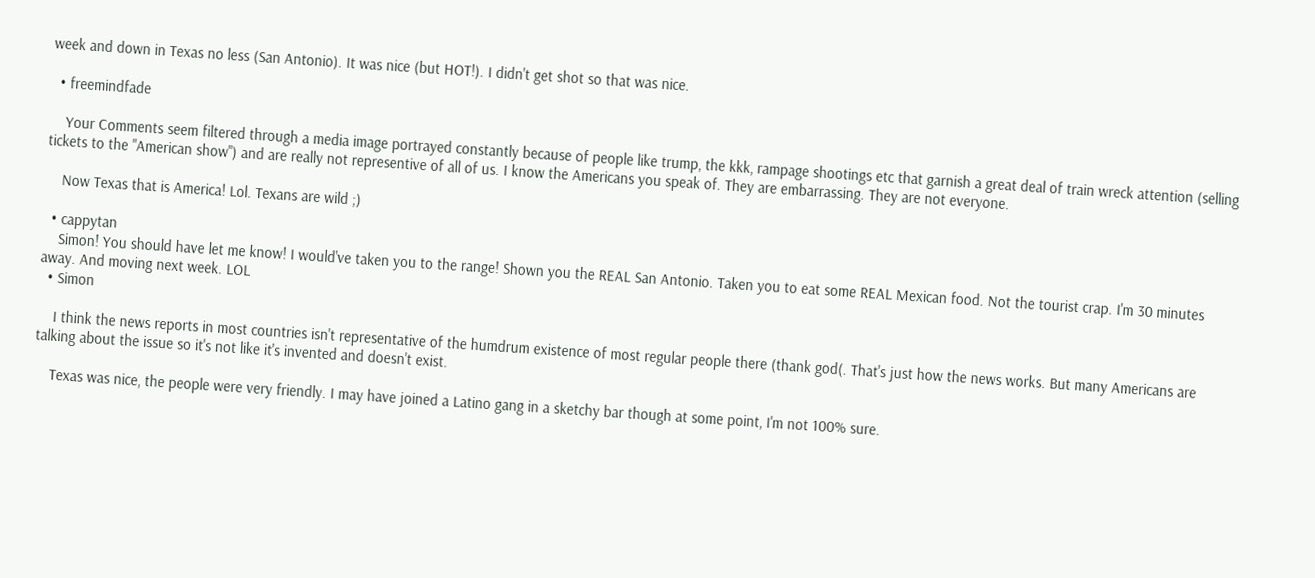week and down in Texas no less (San Antonio). It was nice (but HOT!). I didn't get shot so that was nice.

  • freemindfade

    Your Comments seem filtered through a media image portrayed constantly because of people like trump, the kkk, rampage shootings etc that garnish a great deal of train wreck attention (selling tickets to the "American show") and are really not representive of all of us. I know the Americans you speak of. They are embarrassing. They are not everyone.

    Now Texas that is America! Lol. Texans are wild ;)

  • cappytan
    Simon! You should have let me know! I would've taken you to the range! Shown you the REAL San Antonio. Taken you to eat some REAL Mexican food. Not the tourist crap. I'm 30 minutes away. And moving next week. LOL
  • Simon

    I think the news reports in most countries isn't representative of the humdrum existence of most regular people there (thank god(. That's just how the news works. But many Americans are talking about the issue so it's not like it's invented and doesn't exist.

    Texas was nice, the people were very friendly. I may have joined a Latino gang in a sketchy bar though at some point, I'm not 100% sure.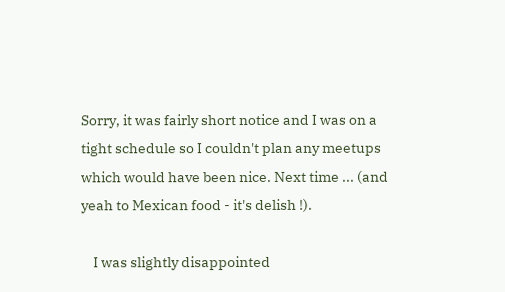Sorry, it was fairly short notice and I was on a tight schedule so I couldn't plan any meetups which would have been nice. Next time ... (and yeah to Mexican food - it's delish !).

    I was slightly disappointed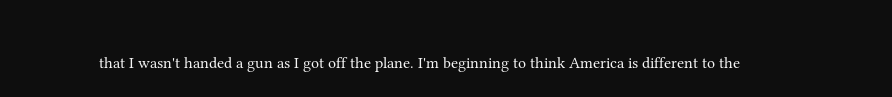that I wasn't handed a gun as I got off the plane. I'm beginning to think America is different to the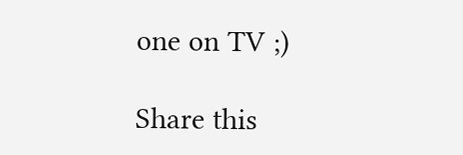one on TV ;)

Share this